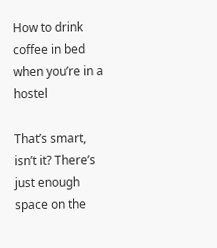How to drink coffee in bed when you’re in a hostel

That’s smart, isn’t it? There’s just enough space on the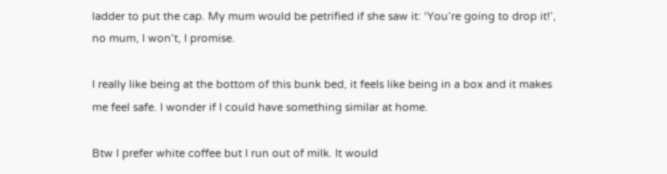ladder to put the cap. My mum would be petrified if she saw it: ‘You’re going to drop it!’, no mum, I won’t, I promise.

I really like being at the bottom of this bunk bed, it feels like being in a box and it makes me feel safe. I wonder if I could have something similar at home.

Btw I prefer white coffee but I run out of milk. It would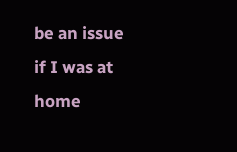be an issue if I was at home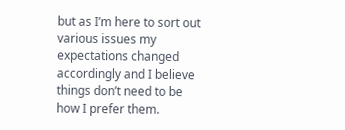but as I’m here to sort out various issues my expectations changed accordingly and I believe things don’t need to be how I prefer them.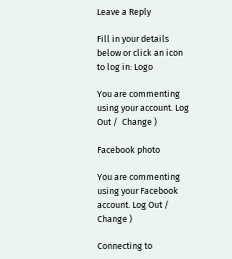Leave a Reply

Fill in your details below or click an icon to log in: Logo

You are commenting using your account. Log Out /  Change )

Facebook photo

You are commenting using your Facebook account. Log Out /  Change )

Connecting to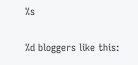%s

%d bloggers like this: